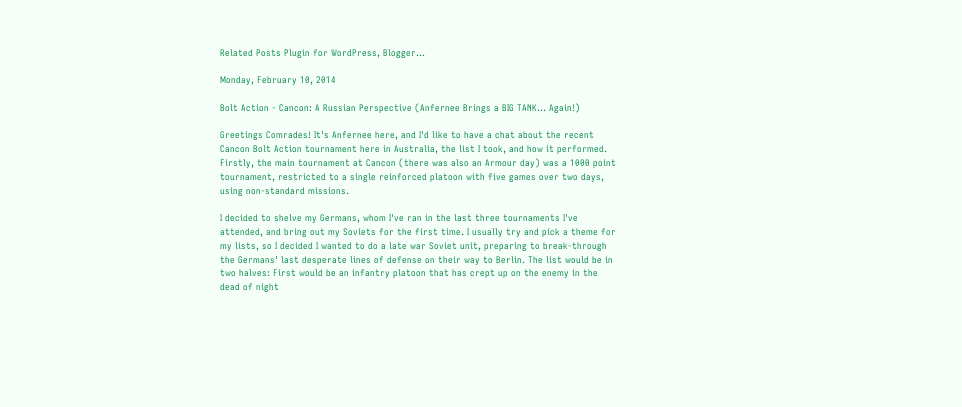Related Posts Plugin for WordPress, Blogger...

Monday, February 10, 2014

Bolt Action - Cancon: A Russian Perspective (Anfernee Brings a BIG TANK... Again!)

Greetings Comrades! It's Anfernee here, and I'd like to have a chat about the recent Cancon Bolt Action tournament here in Australia, the list I took, and how it performed. Firstly, the main tournament at Cancon (there was also an Armour day) was a 1000 point tournament, restricted to a single reinforced platoon with five games over two days, using non-standard missions.

I decided to shelve my Germans, whom I've ran in the last three tournaments I've attended, and bring out my Soviets for the first time. I usually try and pick a theme for my lists, so I decided I wanted to do a late war Soviet unit, preparing to break-through the Germans' last desperate lines of defense on their way to Berlin. The list would be in two halves: First would be an infantry platoon that has crept up on the enemy in the dead of night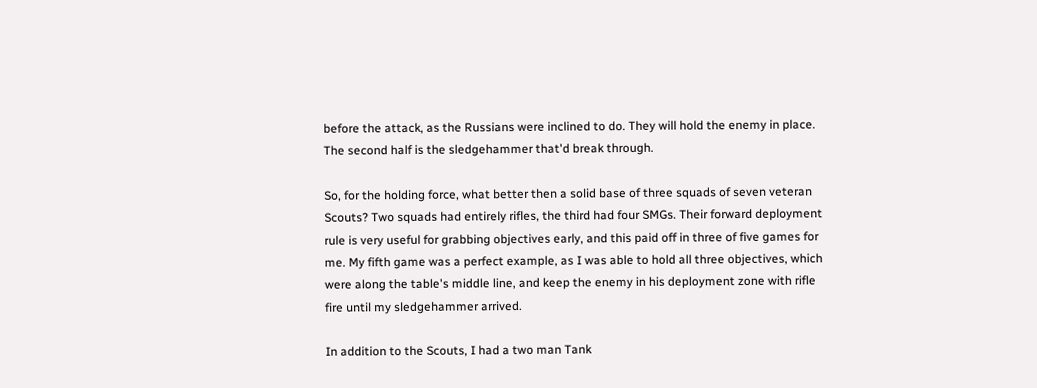before the attack, as the Russians were inclined to do. They will hold the enemy in place. The second half is the sledgehammer that'd break through.

So, for the holding force, what better then a solid base of three squads of seven veteran Scouts? Two squads had entirely rifles, the third had four SMGs. Their forward deployment rule is very useful for grabbing objectives early, and this paid off in three of five games for me. My fifth game was a perfect example, as I was able to hold all three objectives, which were along the table's middle line, and keep the enemy in his deployment zone with rifle fire until my sledgehammer arrived.

In addition to the Scouts, I had a two man Tank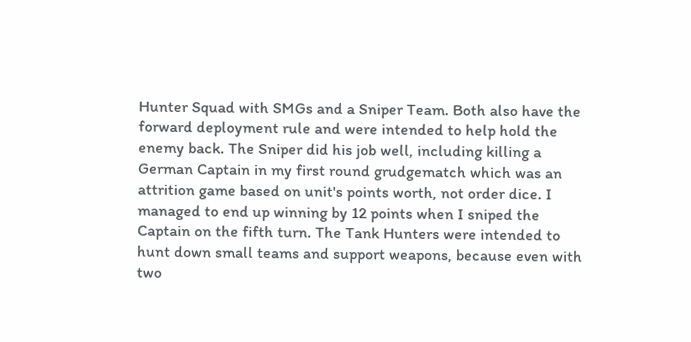Hunter Squad with SMGs and a Sniper Team. Both also have the forward deployment rule and were intended to help hold the enemy back. The Sniper did his job well, including killing a German Captain in my first round grudgematch which was an attrition game based on unit's points worth, not order dice. I managed to end up winning by 12 points when I sniped the Captain on the fifth turn. The Tank Hunters were intended to hunt down small teams and support weapons, because even with two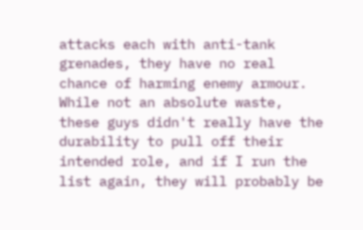attacks each with anti-tank grenades, they have no real chance of harming enemy armour. While not an absolute waste, these guys didn't really have the durability to pull off their intended role, and if I run the list again, they will probably be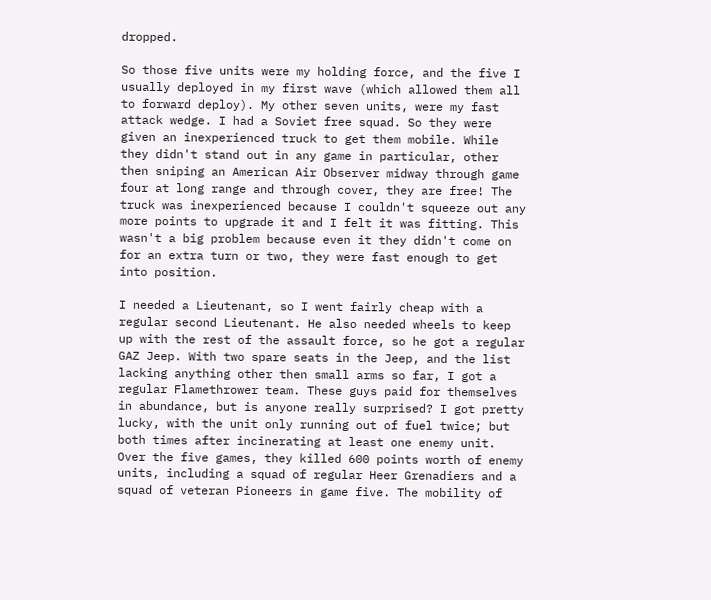dropped.

So those five units were my holding force, and the five I usually deployed in my first wave (which allowed them all to forward deploy). My other seven units, were my fast attack wedge. I had a Soviet free squad. So they were given an inexperienced truck to get them mobile. While they didn't stand out in any game in particular, other then sniping an American Air Observer midway through game four at long range and through cover, they are free! The truck was inexperienced because I couldn't squeeze out any more points to upgrade it and I felt it was fitting. This wasn't a big problem because even it they didn't come on for an extra turn or two, they were fast enough to get into position.

I needed a Lieutenant, so I went fairly cheap with a regular second Lieutenant. He also needed wheels to keep up with the rest of the assault force, so he got a regular GAZ Jeep. With two spare seats in the Jeep, and the list lacking anything other then small arms so far, I got a regular Flamethrower team. These guys paid for themselves in abundance, but is anyone really surprised? I got pretty lucky, with the unit only running out of fuel twice; but both times after incinerating at least one enemy unit. Over the five games, they killed 600 points worth of enemy units, including a squad of regular Heer Grenadiers and a squad of veteran Pioneers in game five. The mobility of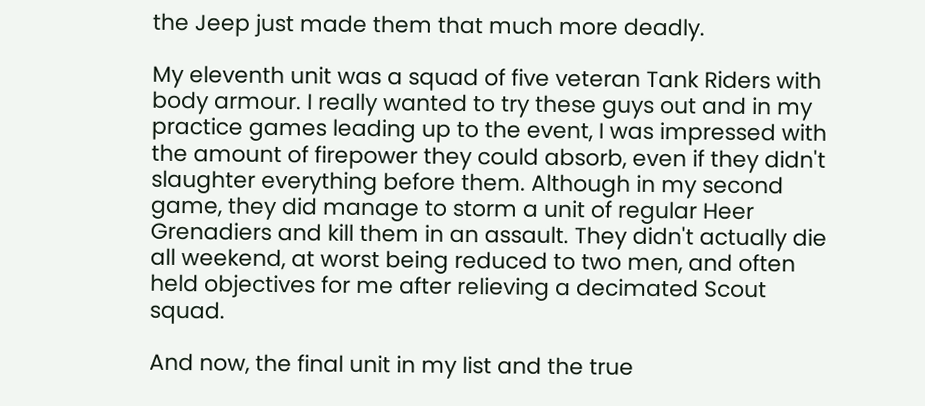the Jeep just made them that much more deadly.

My eleventh unit was a squad of five veteran Tank Riders with body armour. I really wanted to try these guys out and in my practice games leading up to the event, I was impressed with the amount of firepower they could absorb, even if they didn't slaughter everything before them. Although in my second game, they did manage to storm a unit of regular Heer Grenadiers and kill them in an assault. They didn't actually die all weekend, at worst being reduced to two men, and often held objectives for me after relieving a decimated Scout squad.

And now, the final unit in my list and the true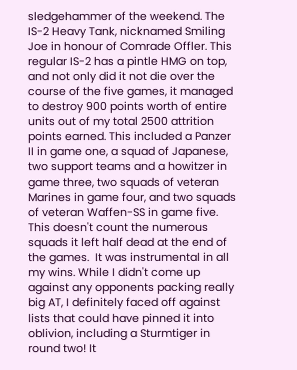sledgehammer of the weekend. The IS-2 Heavy Tank, nicknamed Smiling Joe in honour of Comrade Offler. This regular IS-2 has a pintle HMG on top, and not only did it not die over the course of the five games, it managed to destroy 900 points worth of entire units out of my total 2500 attrition points earned. This included a Panzer II in game one, a squad of Japanese, two support teams and a howitzer in game three, two squads of veteran Marines in game four, and two squads of veteran Waffen-SS in game five.  This doesn't count the numerous squads it left half dead at the end of the games.  It was instrumental in all my wins. While I didn't come up against any opponents packing really big AT, I definitely faced off against lists that could have pinned it into oblivion, including a Sturmtiger in round two! It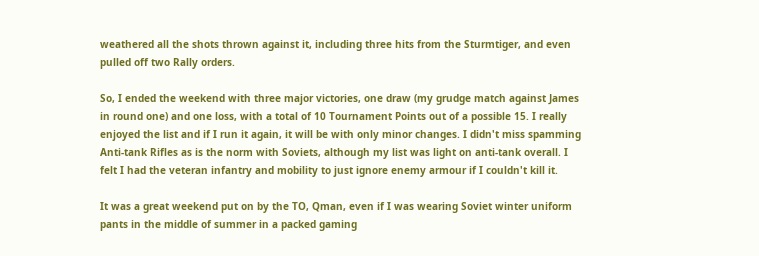weathered all the shots thrown against it, including three hits from the Sturmtiger, and even pulled off two Rally orders.

So, I ended the weekend with three major victories, one draw (my grudge match against James in round one) and one loss, with a total of 10 Tournament Points out of a possible 15. I really enjoyed the list and if I run it again, it will be with only minor changes. I didn't miss spamming Anti-tank Rifles as is the norm with Soviets, although my list was light on anti-tank overall. I felt I had the veteran infantry and mobility to just ignore enemy armour if I couldn't kill it.

It was a great weekend put on by the TO, Qman, even if I was wearing Soviet winter uniform pants in the middle of summer in a packed gaming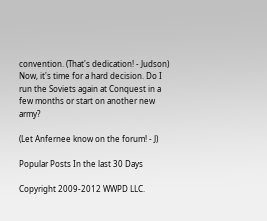convention. (That's dedication! - Judson) Now, it's time for a hard decision. Do I run the Soviets again at Conquest in a few months or start on another new army?

(Let Anfernee know on the forum! - J)

Popular Posts In the last 30 Days

Copyright 2009-2012 WWPD LLC.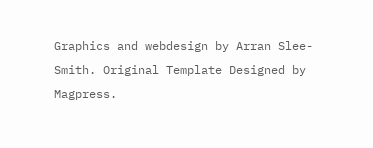Graphics and webdesign by Arran Slee-Smith. Original Template Designed by Magpress.